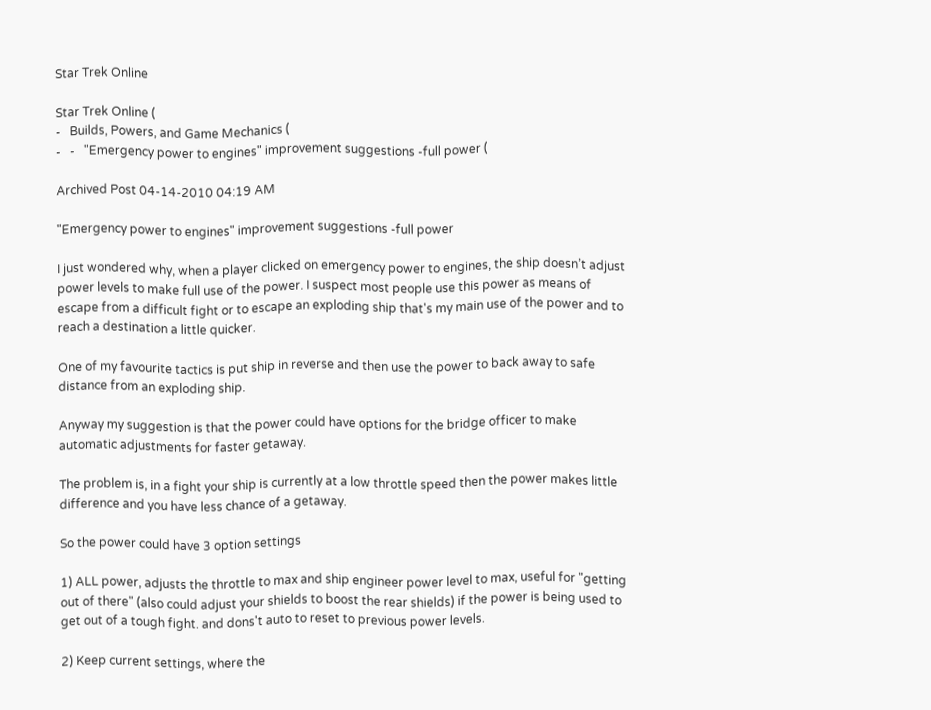Star Trek Online

Star Trek Online (
-   Builds, Powers, and Game Mechanics (
-   -   "Emergency power to engines" improvement suggestions -full power (

Archived Post 04-14-2010 04:19 AM

"Emergency power to engines" improvement suggestions -full power

I just wondered why, when a player clicked on emergency power to engines, the ship doesn’t adjust power levels to make full use of the power. I suspect most people use this power as means of escape from a difficult fight or to escape an exploding ship that's my main use of the power and to reach a destination a little quicker.

One of my favourite tactics is put ship in reverse and then use the power to back away to safe distance from an exploding ship.

Anyway my suggestion is that the power could have options for the bridge officer to make automatic adjustments for faster getaway.

The problem is, in a fight your ship is currently at a low throttle speed then the power makes little difference and you have less chance of a getaway.

So the power could have 3 option settings

1) ALL power, adjusts the throttle to max and ship engineer power level to max, useful for "getting out of there" (also could adjust your shields to boost the rear shields) if the power is being used to get out of a tough fight. and dons't auto to reset to previous power levels.

2) Keep current settings, where the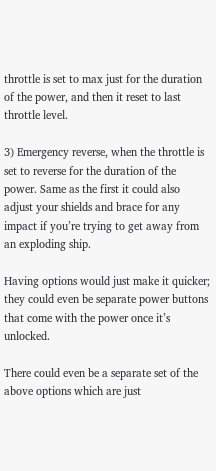throttle is set to max just for the duration of the power, and then it reset to last throttle level.

3) Emergency reverse, when the throttle is set to reverse for the duration of the power. Same as the first it could also adjust your shields and brace for any impact if you’re trying to get away from an exploding ship.

Having options would just make it quicker; they could even be separate power buttons that come with the power once it’s unlocked.

There could even be a separate set of the above options which are just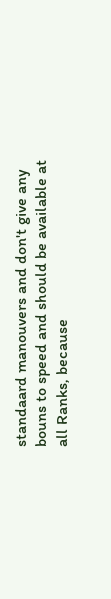standaard manouvers and don't give any bouns to speed and should be available at all Ranks, because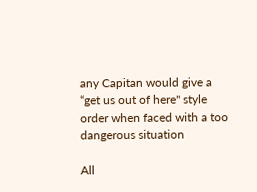any Capitan would give a “get us out of here" style order when faced with a too dangerous situation

All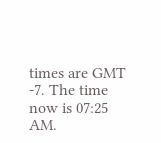times are GMT -7. The time now is 07:25 AM.